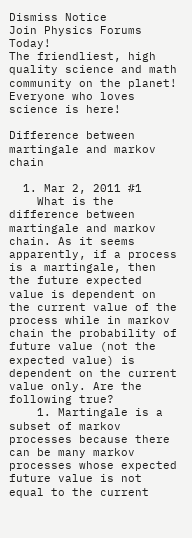Dismiss Notice
Join Physics Forums Today!
The friendliest, high quality science and math community on the planet! Everyone who loves science is here!

Difference between martingale and markov chain

  1. Mar 2, 2011 #1
    What is the difference between martingale and markov chain. As it seems apparently, if a process is a martingale, then the future expected value is dependent on the current value of the process while in markov chain the probability of future value (not the expected value) is dependent on the current value only. Are the following true?
    1. Martingale is a subset of markov processes because there can be many markov processes whose expected future value is not equal to the current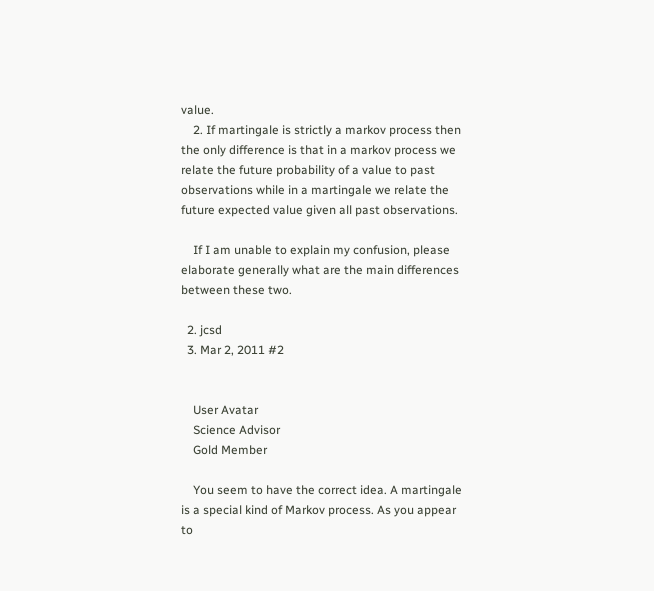value.
    2. If martingale is strictly a markov process then the only difference is that in a markov process we relate the future probability of a value to past observations while in a martingale we relate the future expected value given all past observations.

    If I am unable to explain my confusion, please elaborate generally what are the main differences between these two.

  2. jcsd
  3. Mar 2, 2011 #2


    User Avatar
    Science Advisor
    Gold Member

    You seem to have the correct idea. A martingale is a special kind of Markov process. As you appear to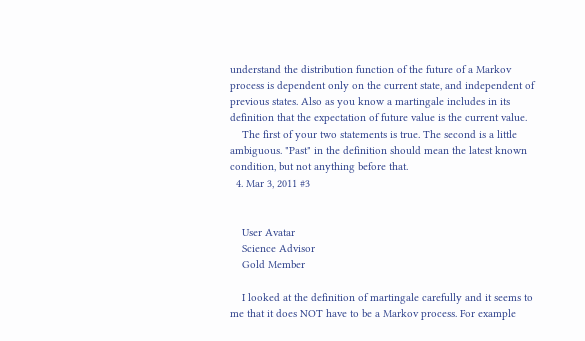understand the distribution function of the future of a Markov process is dependent only on the current state, and independent of previous states. Also as you know a martingale includes in its definition that the expectation of future value is the current value.
    The first of your two statements is true. The second is a little ambiguous. "Past" in the definition should mean the latest known condition, but not anything before that.
  4. Mar 3, 2011 #3


    User Avatar
    Science Advisor
    Gold Member

    I looked at the definition of martingale carefully and it seems to me that it does NOT have to be a Markov process. For example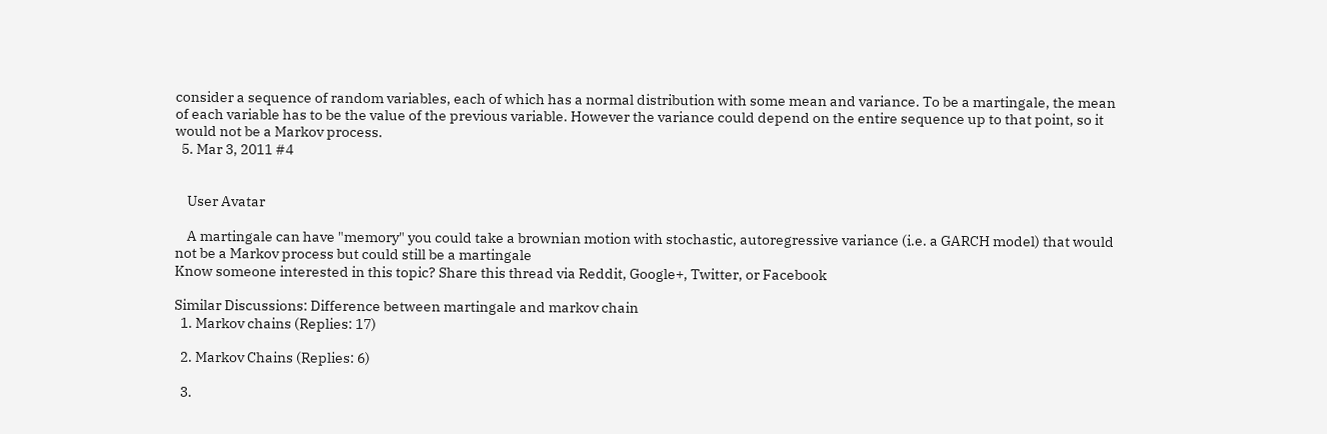consider a sequence of random variables, each of which has a normal distribution with some mean and variance. To be a martingale, the mean of each variable has to be the value of the previous variable. However the variance could depend on the entire sequence up to that point, so it would not be a Markov process.
  5. Mar 3, 2011 #4


    User Avatar

    A martingale can have "memory" you could take a brownian motion with stochastic, autoregressive variance (i.e. a GARCH model) that would not be a Markov process but could still be a martingale
Know someone interested in this topic? Share this thread via Reddit, Google+, Twitter, or Facebook

Similar Discussions: Difference between martingale and markov chain
  1. Markov chains (Replies: 17)

  2. Markov Chains (Replies: 6)

  3.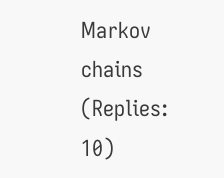Markov chains (Replies: 10)